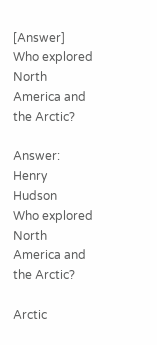[Answer] Who explored North America and the Arctic?

Answer: Henry Hudson
Who explored North America and the Arctic?

Arctic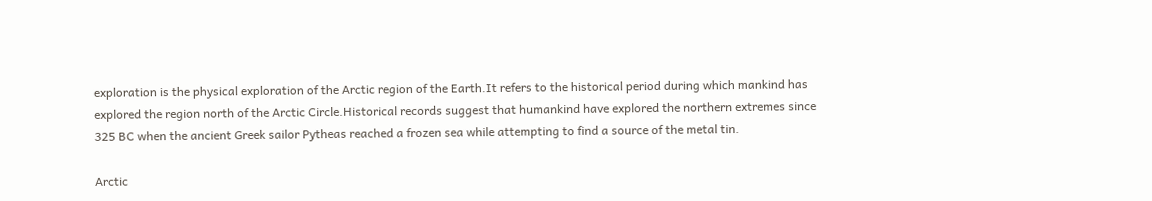exploration is the physical exploration of the Arctic region of the Earth.It refers to the historical period during which mankind has explored the region north of the Arctic Circle.Historical records suggest that humankind have explored the northern extremes since 325 BC when the ancient Greek sailor Pytheas reached a frozen sea while attempting to find a source of the metal tin.

Arctic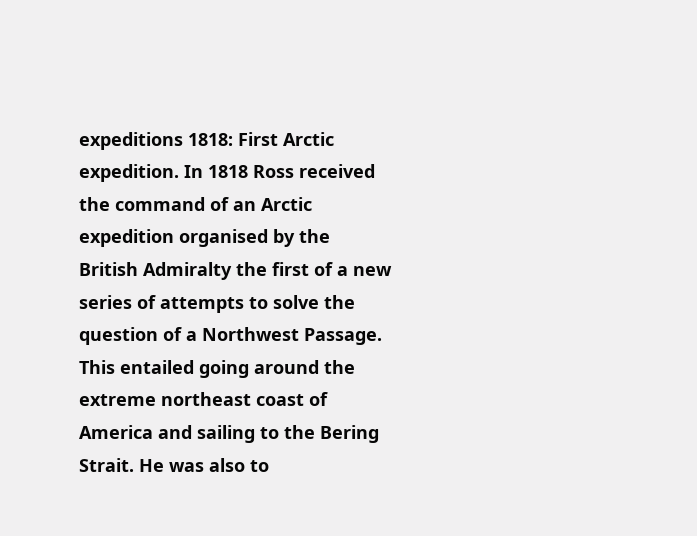expeditions 1818: First Arctic expedition. In 1818 Ross received the command of an Arctic expedition organised by the British Admiralty the first of a new series of attempts to solve the question of a Northwest Passage. This entailed going around the extreme northeast coast of America and sailing to the Bering Strait. He was also to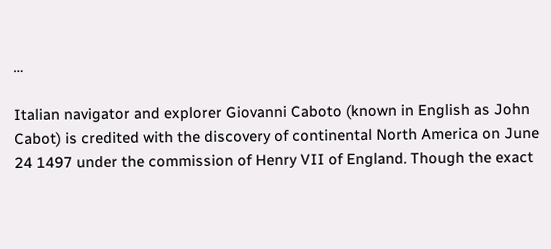…

Italian navigator and explorer Giovanni Caboto (known in English as John Cabot) is credited with the discovery of continental North America on June 24 1497 under the commission of Henry VII of England. Though the exact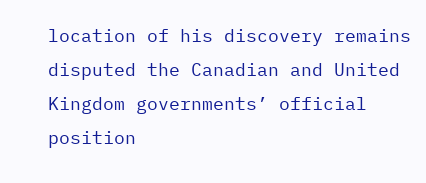location of his discovery remains disputed the Canadian and United Kingdom governments’ official position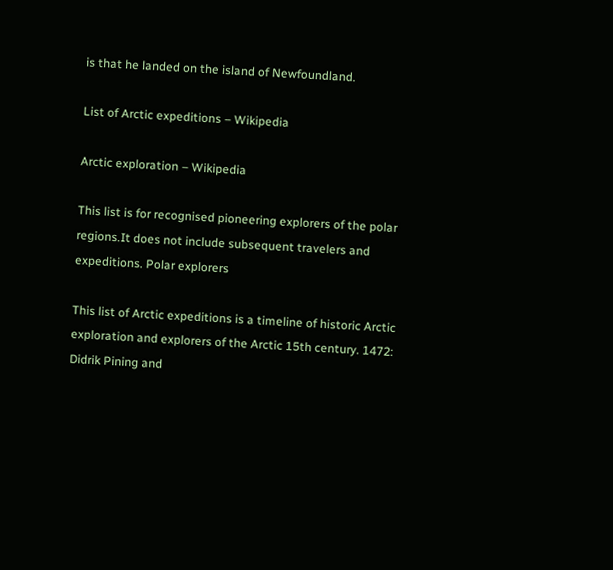is that he landed on the island of Newfoundland.

List of Arctic expeditions – Wikipedia

Arctic exploration – Wikipedia

This list is for recognised pioneering explorers of the polar regions.It does not include subsequent travelers and expeditions. Polar explorers

This list of Arctic expeditions is a timeline of historic Arctic exploration and explorers of the Arctic 15th century. 1472: Didrik Pining and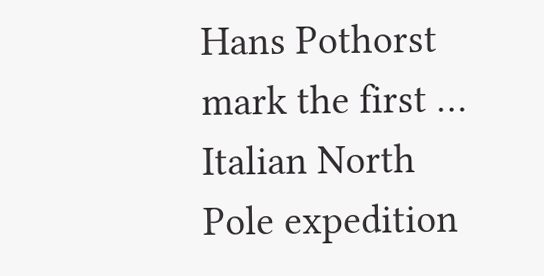Hans Pothorst mark the first … Italian North Pole expedition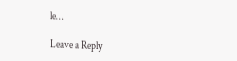le…

Leave a Reply